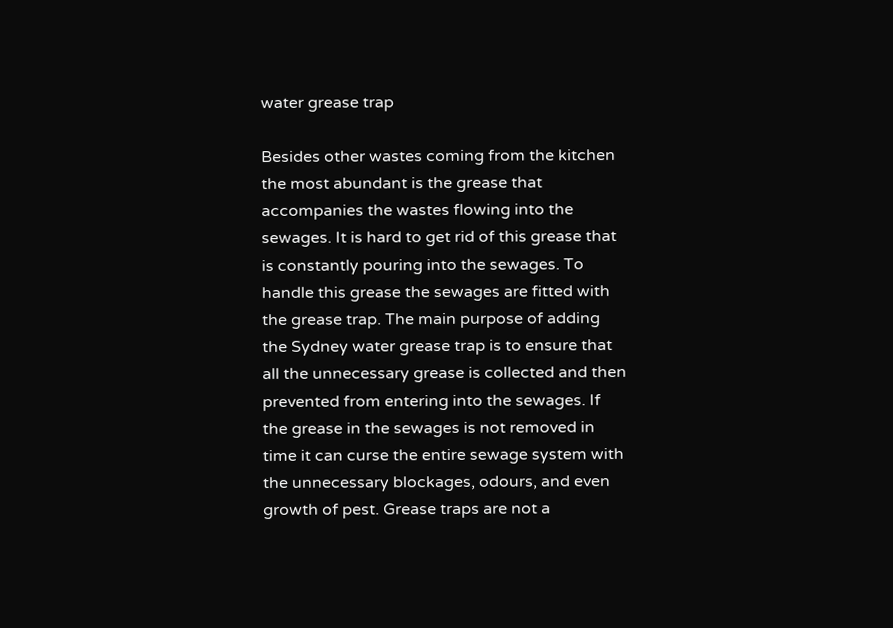water grease trap

Besides other wastes coming from the kitchen the most abundant is the grease that accompanies the wastes flowing into the sewages. It is hard to get rid of this grease that is constantly pouring into the sewages. To handle this grease the sewages are fitted with the grease trap. The main purpose of adding the Sydney water grease trap is to ensure that all the unnecessary grease is collected and then prevented from entering into the sewages. If the grease in the sewages is not removed in time it can curse the entire sewage system with the unnecessary blockages, odours, and even growth of pest. Grease traps are not a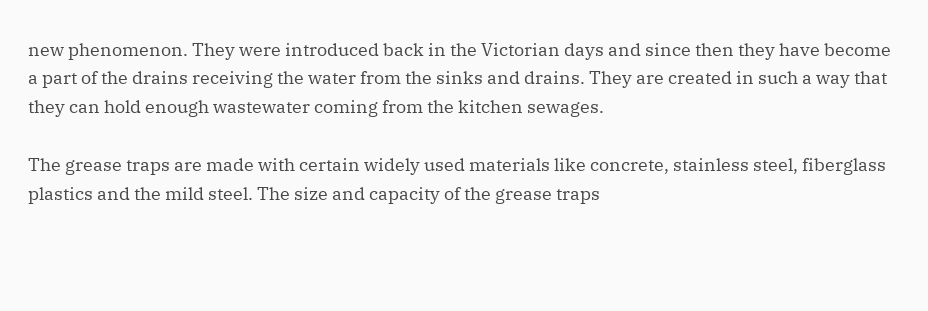new phenomenon. They were introduced back in the Victorian days and since then they have become a part of the drains receiving the water from the sinks and drains. They are created in such a way that they can hold enough wastewater coming from the kitchen sewages.

The grease traps are made with certain widely used materials like concrete, stainless steel, fiberglass plastics and the mild steel. The size and capacity of the grease traps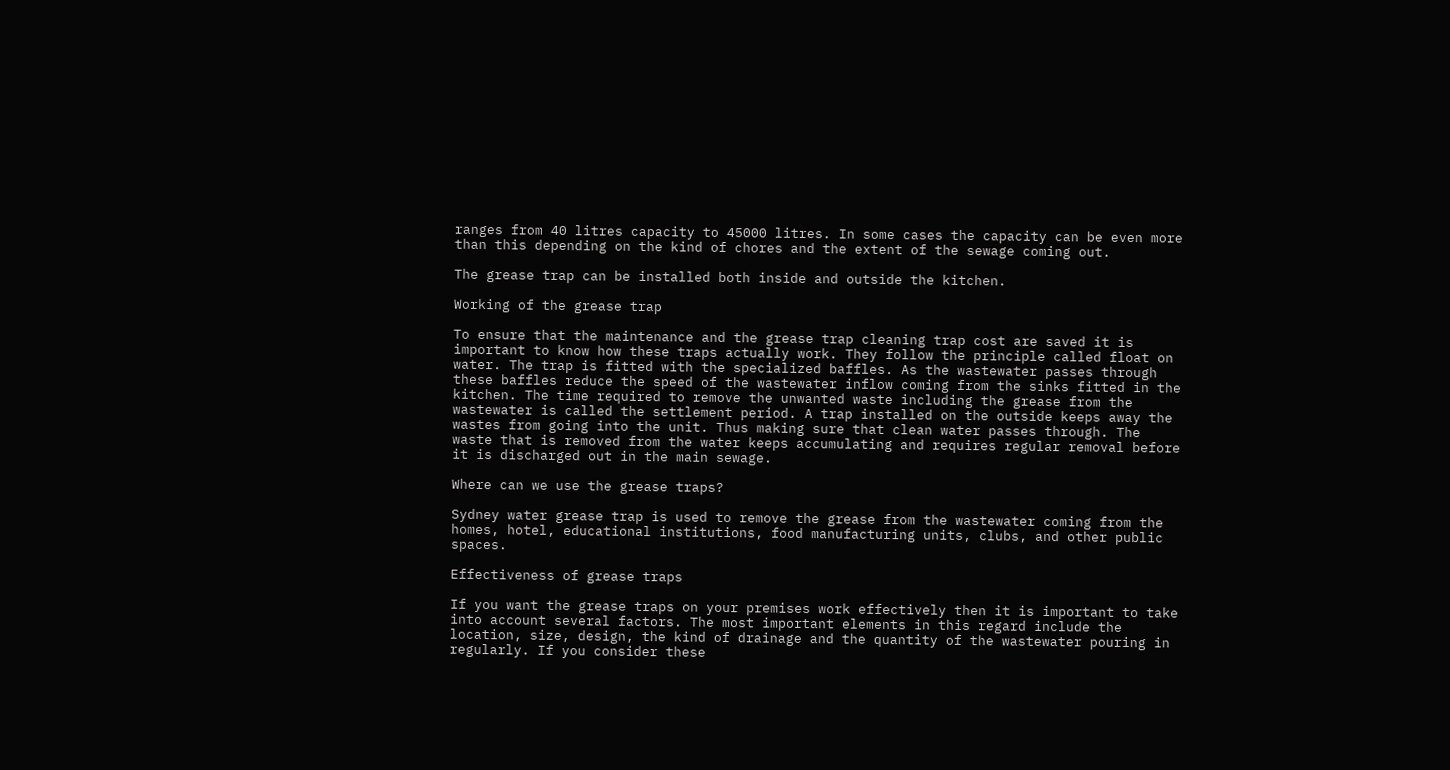ranges from 40 litres capacity to 45000 litres. In some cases the capacity can be even more than this depending on the kind of chores and the extent of the sewage coming out.

The grease trap can be installed both inside and outside the kitchen.

Working of the grease trap

To ensure that the maintenance and the grease trap cleaning trap cost are saved it is important to know how these traps actually work. They follow the principle called float on water. The trap is fitted with the specialized baffles. As the wastewater passes through these baffles reduce the speed of the wastewater inflow coming from the sinks fitted in the kitchen. The time required to remove the unwanted waste including the grease from the wastewater is called the settlement period. A trap installed on the outside keeps away the wastes from going into the unit. Thus making sure that clean water passes through. The waste that is removed from the water keeps accumulating and requires regular removal before it is discharged out in the main sewage.

Where can we use the grease traps?

Sydney water grease trap is used to remove the grease from the wastewater coming from the homes, hotel, educational institutions, food manufacturing units, clubs, and other public spaces.

Effectiveness of grease traps

If you want the grease traps on your premises work effectively then it is important to take into account several factors. The most important elements in this regard include the location, size, design, the kind of drainage and the quantity of the wastewater pouring in regularly. If you consider these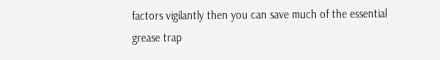factors vigilantly then you can save much of the essential grease trap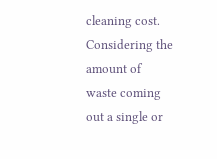cleaning cost. Considering the amount of waste coming out a single or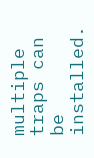multiple traps can be installed.